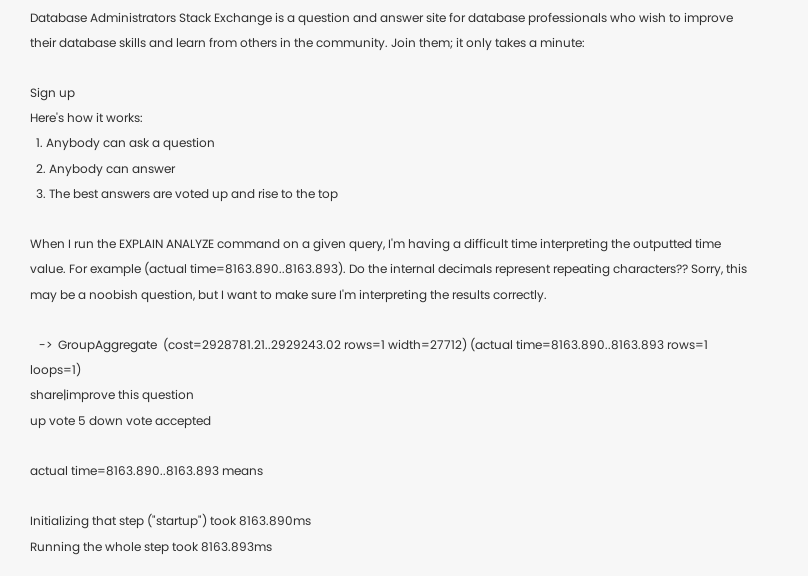Database Administrators Stack Exchange is a question and answer site for database professionals who wish to improve their database skills and learn from others in the community. Join them; it only takes a minute:

Sign up
Here's how it works:
  1. Anybody can ask a question
  2. Anybody can answer
  3. The best answers are voted up and rise to the top

When I run the EXPLAIN ANALYZE command on a given query, I'm having a difficult time interpreting the outputted time value. For example (actual time=8163.890..8163.893). Do the internal decimals represent repeating characters?? Sorry, this may be a noobish question, but I want to make sure I'm interpreting the results correctly.

   ->  GroupAggregate  (cost=2928781.21..2929243.02 rows=1 width=27712) (actual time=8163.890..8163.893 rows=1 loops=1)
share|improve this question
up vote 5 down vote accepted

actual time=8163.890..8163.893 means

Initializing that step ("startup") took 8163.890ms
Running the whole step took 8163.893ms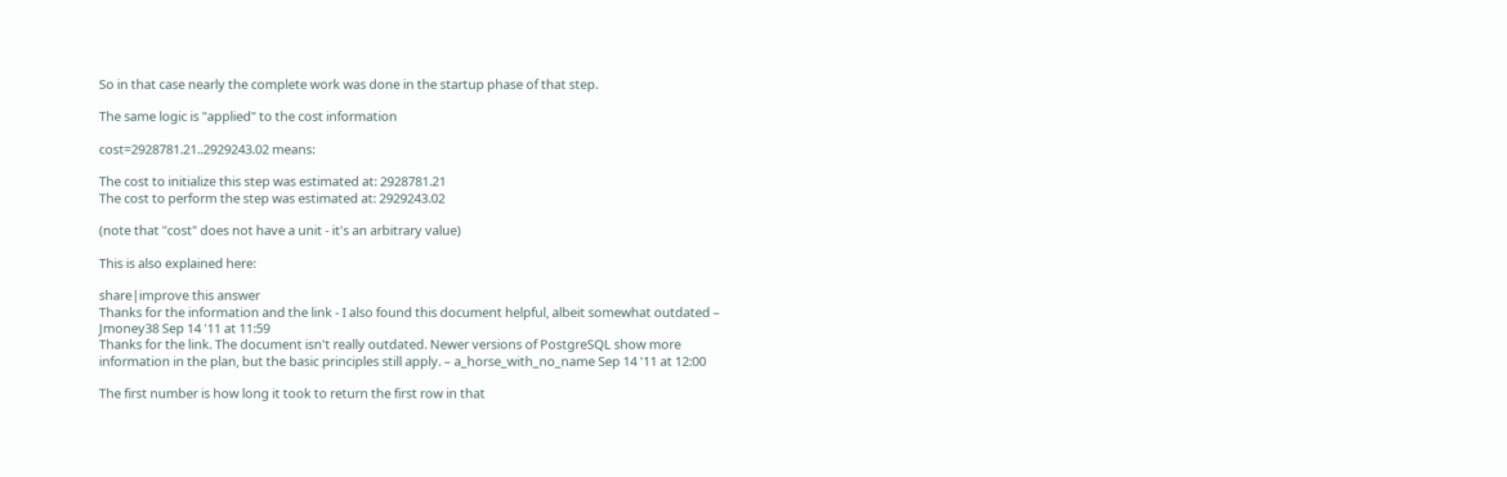So in that case nearly the complete work was done in the startup phase of that step.

The same logic is "applied" to the cost information

cost=2928781.21..2929243.02 means:

The cost to initialize this step was estimated at: 2928781.21
The cost to perform the step was estimated at: 2929243.02

(note that "cost" does not have a unit - it's an arbitrary value)

This is also explained here:

share|improve this answer
Thanks for the information and the link - I also found this document helpful, albeit somewhat outdated – Jmoney38 Sep 14 '11 at 11:59
Thanks for the link. The document isn't really outdated. Newer versions of PostgreSQL show more information in the plan, but the basic principles still apply. – a_horse_with_no_name Sep 14 '11 at 12:00

The first number is how long it took to return the first row in that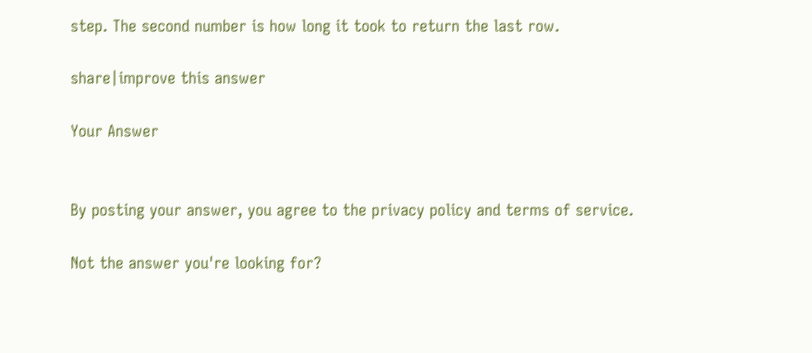step. The second number is how long it took to return the last row.

share|improve this answer

Your Answer


By posting your answer, you agree to the privacy policy and terms of service.

Not the answer you're looking for?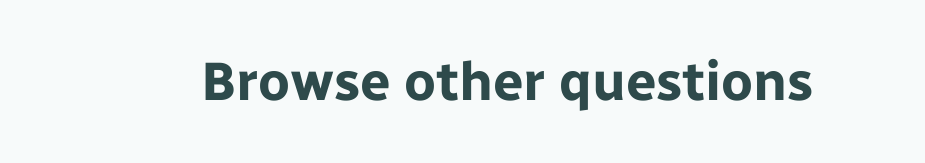Browse other questions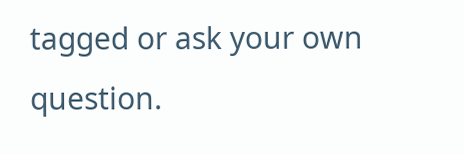tagged or ask your own question.